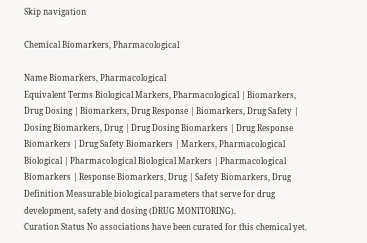Skip navigation

Chemical Biomarkers, Pharmacological

Name Biomarkers, Pharmacological
Equivalent Terms Biological Markers, Pharmacological | Biomarkers, Drug Dosing | Biomarkers, Drug Response | Biomarkers, Drug Safety | Dosing Biomarkers, Drug | Drug Dosing Biomarkers | Drug Response Biomarkers | Drug Safety Biomarkers | Markers, Pharmacological Biological | Pharmacological Biological Markers | Pharmacological Biomarkers | Response Biomarkers, Drug | Safety Biomarkers, Drug
Definition Measurable biological parameters that serve for drug development, safety and dosing (DRUG MONITORING).
Curation Status No associations have been curated for this chemical yet.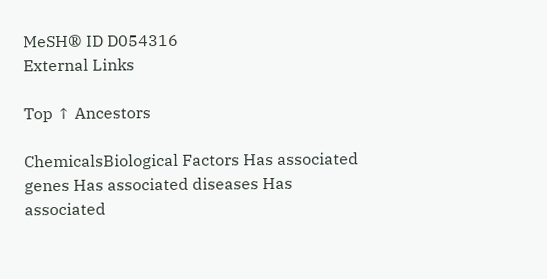MeSH® ID D054316
External Links

Top ↑ Ancestors

ChemicalsBiological Factors Has associated genes Has associated diseases Has associated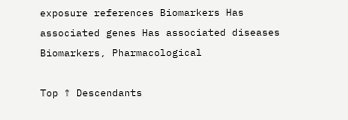exposure references Biomarkers Has associated genes Has associated diseases Biomarkers, Pharmacological

Top ↑ Descendants